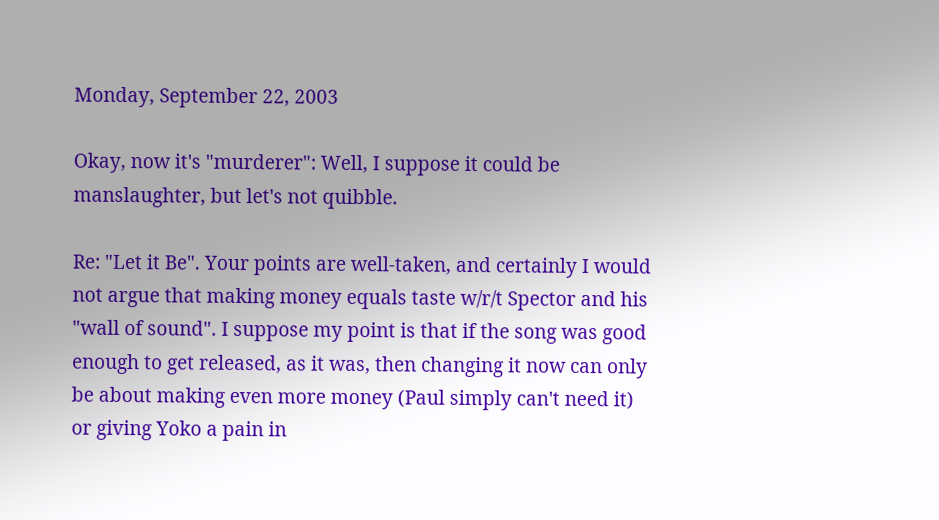Monday, September 22, 2003

Okay, now it's "murderer": Well, I suppose it could be manslaughter, but let's not quibble.

Re: "Let it Be". Your points are well-taken, and certainly I would not argue that making money equals taste w/r/t Spector and his "wall of sound". I suppose my point is that if the song was good enough to get released, as it was, then changing it now can only be about making even more money (Paul simply can't need it) or giving Yoko a pain in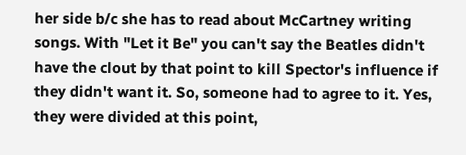her side b/c she has to read about McCartney writing songs. With "Let it Be" you can't say the Beatles didn't have the clout by that point to kill Spector's influence if they didn't want it. So, someone had to agree to it. Yes, they were divided at this point,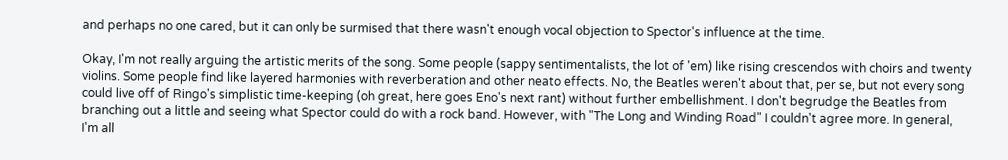and perhaps no one cared, but it can only be surmised that there wasn't enough vocal objection to Spector's influence at the time.

Okay, I'm not really arguing the artistic merits of the song. Some people (sappy sentimentalists, the lot of 'em) like rising crescendos with choirs and twenty violins. Some people find like layered harmonies with reverberation and other neato effects. No, the Beatles weren't about that, per se, but not every song could live off of Ringo's simplistic time-keeping (oh great, here goes Eno's next rant) without further embellishment. I don't begrudge the Beatles from branching out a little and seeing what Spector could do with a rock band. However, with "The Long and Winding Road" I couldn't agree more. In general, I'm all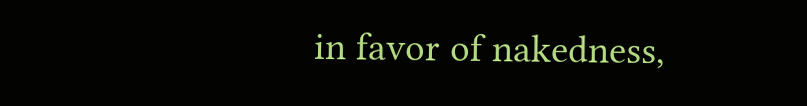in favor of nakedness,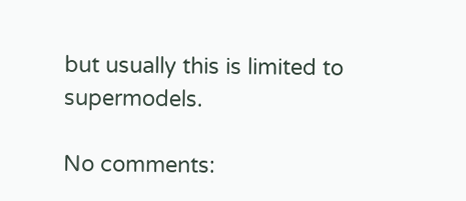but usually this is limited to supermodels.

No comments: